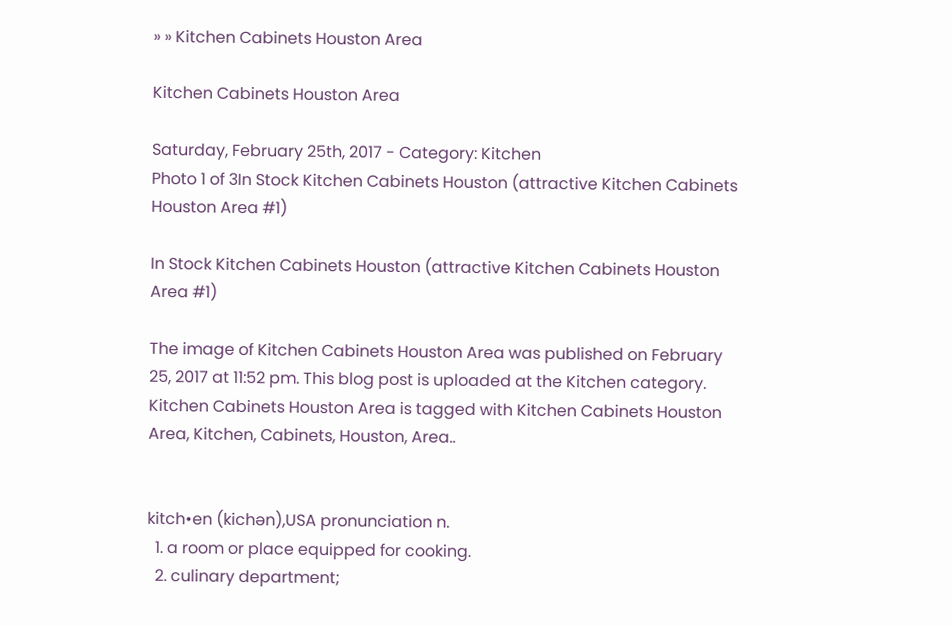» » Kitchen Cabinets Houston Area

Kitchen Cabinets Houston Area

Saturday, February 25th, 2017 - Category: Kitchen
Photo 1 of 3In Stock Kitchen Cabinets Houston (attractive Kitchen Cabinets Houston Area #1)

In Stock Kitchen Cabinets Houston (attractive Kitchen Cabinets Houston Area #1)

The image of Kitchen Cabinets Houston Area was published on February 25, 2017 at 11:52 pm. This blog post is uploaded at the Kitchen category. Kitchen Cabinets Houston Area is tagged with Kitchen Cabinets Houston Area, Kitchen, Cabinets, Houston, Area..


kitch•en (kichən),USA pronunciation n.
  1. a room or place equipped for cooking.
  2. culinary department;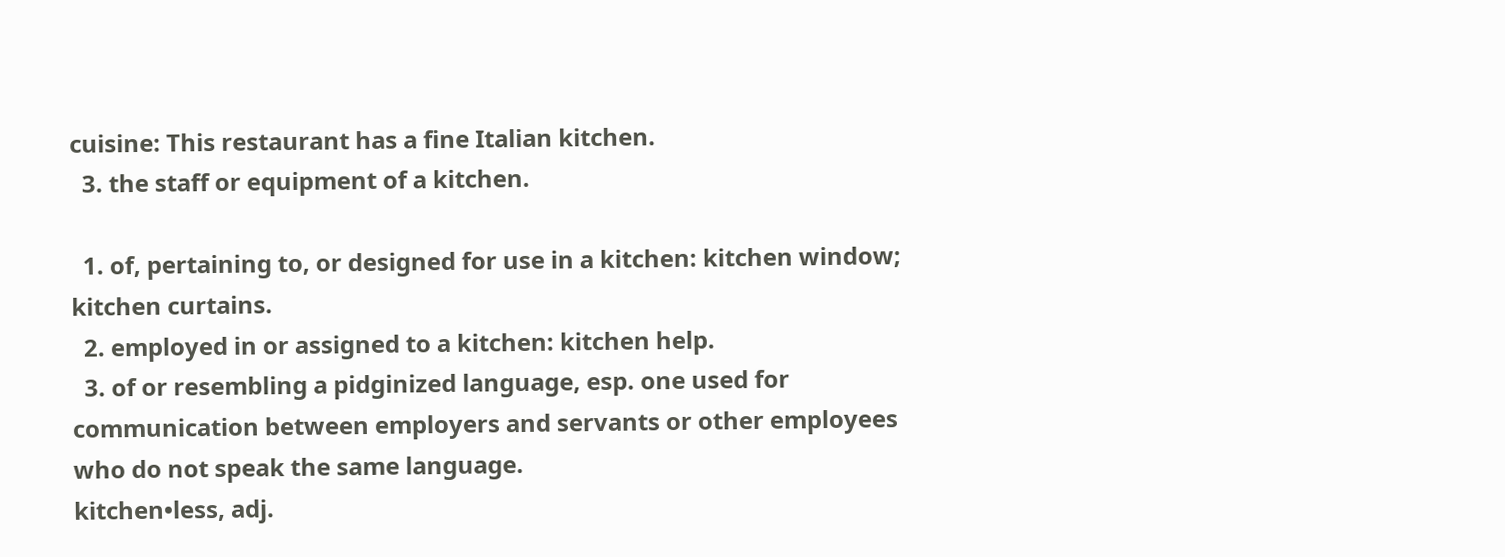cuisine: This restaurant has a fine Italian kitchen.
  3. the staff or equipment of a kitchen.

  1. of, pertaining to, or designed for use in a kitchen: kitchen window; kitchen curtains.
  2. employed in or assigned to a kitchen: kitchen help.
  3. of or resembling a pidginized language, esp. one used for communication between employers and servants or other employees who do not speak the same language.
kitchen•less, adj.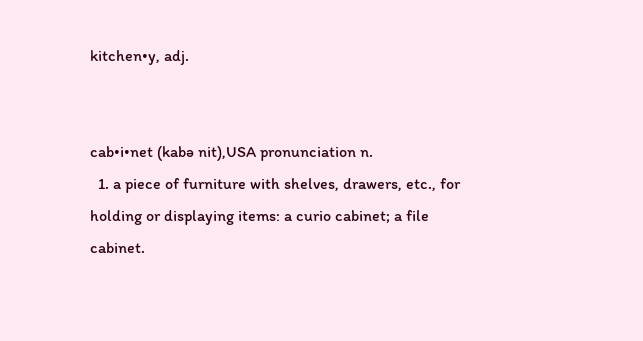kitchen•y, adj.


cab•i•net (kabə nit),USA pronunciation n.
  1. a piece of furniture with shelves, drawers, etc., for holding or displaying items: a curio cabinet; a file cabinet.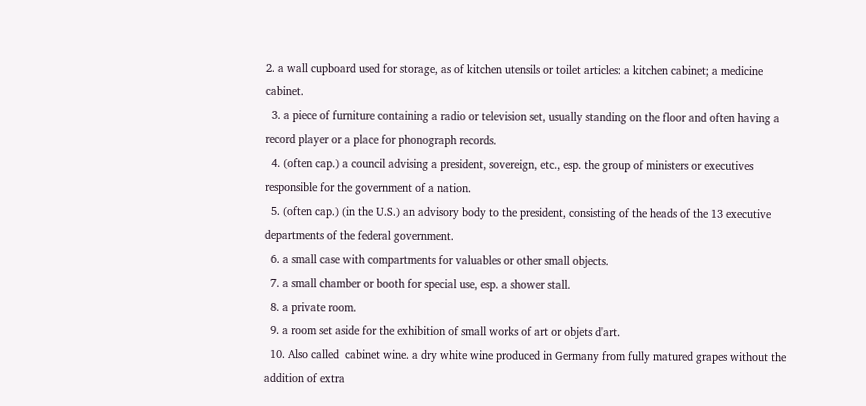2. a wall cupboard used for storage, as of kitchen utensils or toilet articles: a kitchen cabinet; a medicine cabinet.
  3. a piece of furniture containing a radio or television set, usually standing on the floor and often having a record player or a place for phonograph records.
  4. (often cap.) a council advising a president, sovereign, etc., esp. the group of ministers or executives responsible for the government of a nation.
  5. (often cap.) (in the U.S.) an advisory body to the president, consisting of the heads of the 13 executive departments of the federal government.
  6. a small case with compartments for valuables or other small objects.
  7. a small chamber or booth for special use, esp. a shower stall.
  8. a private room.
  9. a room set aside for the exhibition of small works of art or objets d'art.
  10. Also called  cabinet wine. a dry white wine produced in Germany from fully matured grapes without the addition of extra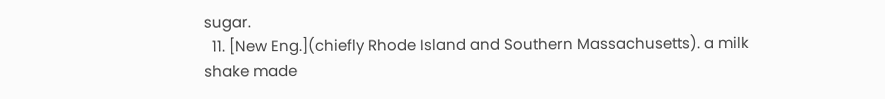sugar.
  11. [New Eng.](chiefly Rhode Island and Southern Massachusetts). a milk shake made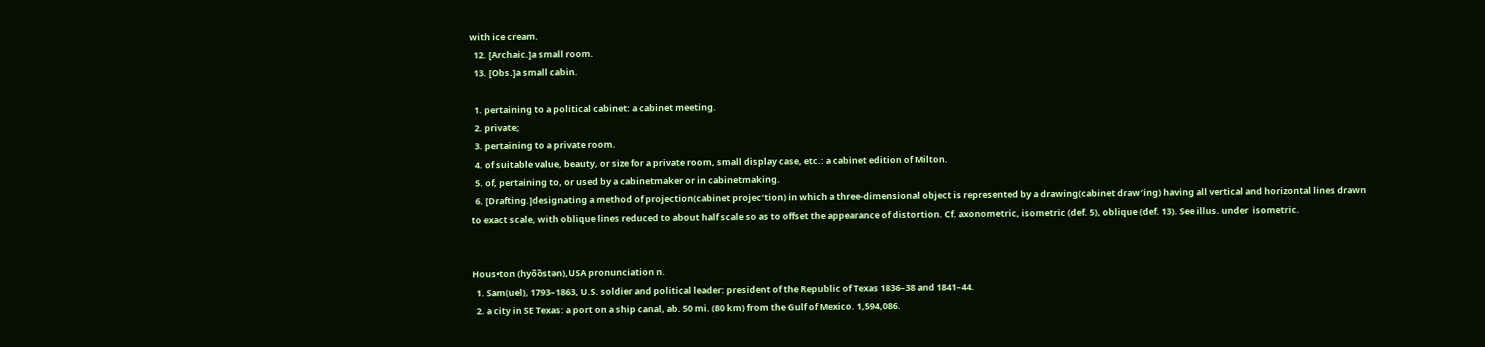with ice cream.
  12. [Archaic.]a small room.
  13. [Obs.]a small cabin.

  1. pertaining to a political cabinet: a cabinet meeting.
  2. private;
  3. pertaining to a private room.
  4. of suitable value, beauty, or size for a private room, small display case, etc.: a cabinet edition of Milton.
  5. of, pertaining to, or used by a cabinetmaker or in cabinetmaking.
  6. [Drafting.]designating a method of projection(cabinet projec′tion) in which a three-dimensional object is represented by a drawing(cabinet draw′ing) having all vertical and horizontal lines drawn to exact scale, with oblique lines reduced to about half scale so as to offset the appearance of distortion. Cf. axonometric, isometric (def. 5), oblique (def. 13). See illus. under  isometric.


Hous•ton (hyo̅o̅stən),USA pronunciation n.
  1. Sam(uel), 1793–1863, U.S. soldier and political leader: president of the Republic of Texas 1836–38 and 1841–44.
  2. a city in SE Texas: a port on a ship canal, ab. 50 mi. (80 km) from the Gulf of Mexico. 1,594,086.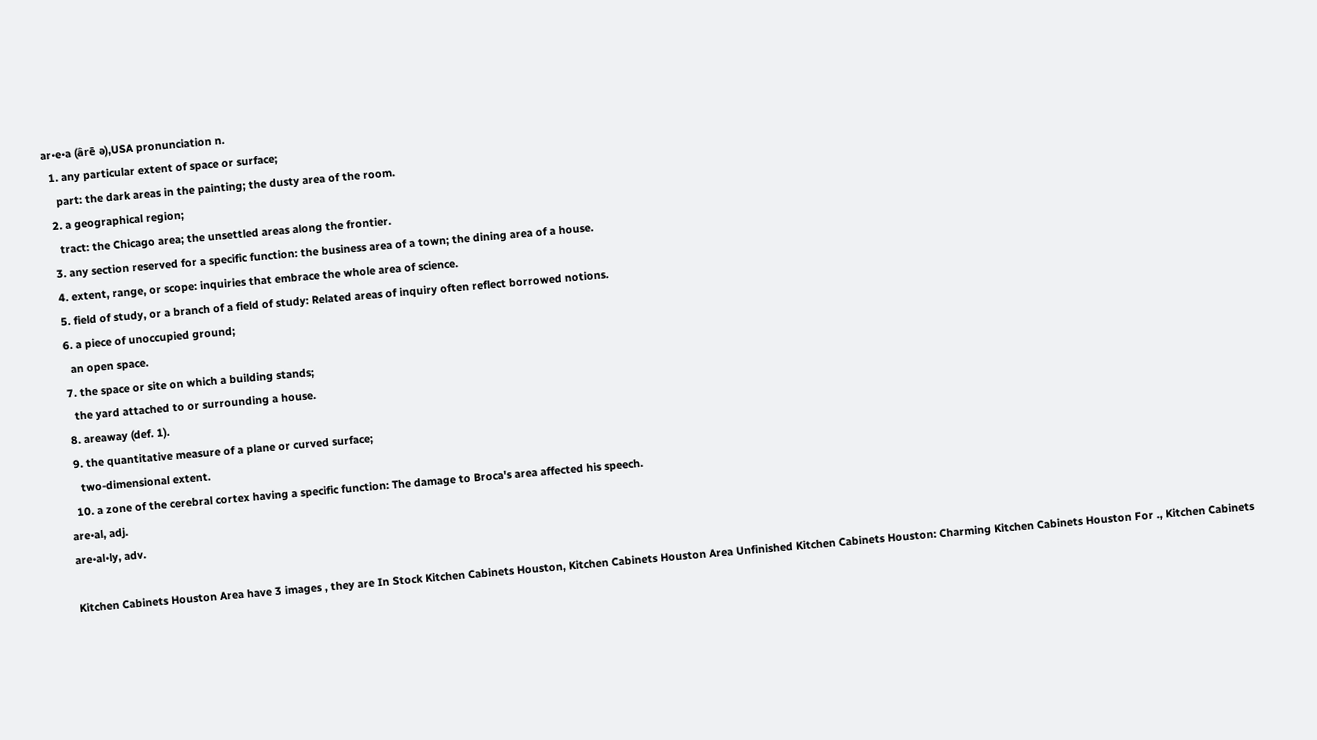ar•e•a (ârē ə),USA pronunciation n.
  1. any particular extent of space or surface;
    part: the dark areas in the painting; the dusty area of the room.
  2. a geographical region;
    tract: the Chicago area; the unsettled areas along the frontier.
  3. any section reserved for a specific function: the business area of a town; the dining area of a house.
  4. extent, range, or scope: inquiries that embrace the whole area of science.
  5. field of study, or a branch of a field of study: Related areas of inquiry often reflect borrowed notions.
  6. a piece of unoccupied ground;
    an open space.
  7. the space or site on which a building stands;
    the yard attached to or surrounding a house.
  8. areaway (def. 1).
  9. the quantitative measure of a plane or curved surface;
    two-dimensional extent.
  10. a zone of the cerebral cortex having a specific function: The damage to Broca's area affected his speech.
are•al, adj.
are•al•ly, adv.

Kitchen Cabinets Houston Area have 3 images , they are In Stock Kitchen Cabinets Houston, Kitchen Cabinets Houston Area Unfinished Kitchen Cabinets Houston: Charming Kitchen Cabinets Houston For ., Kitchen Cabinets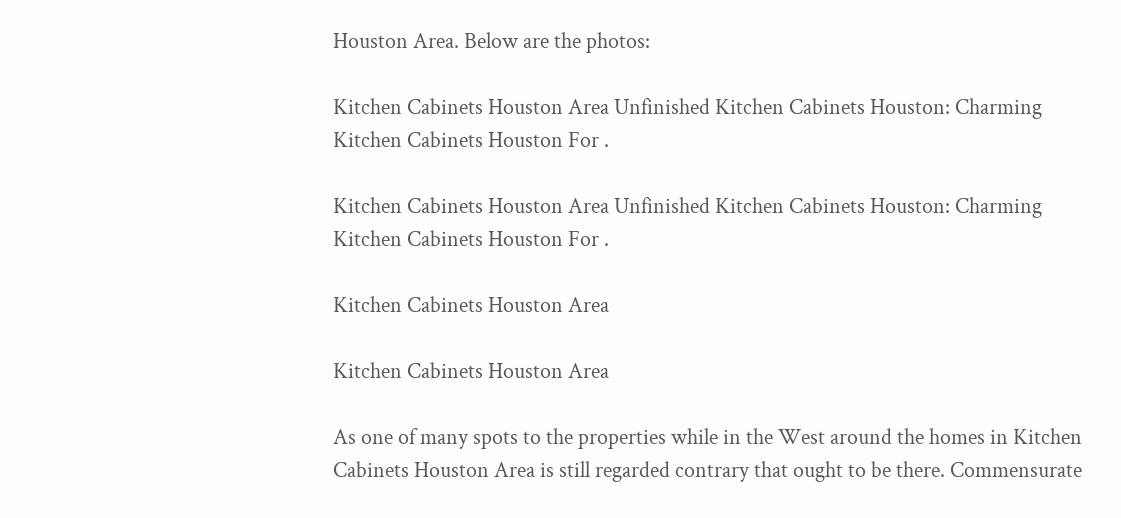Houston Area. Below are the photos:

Kitchen Cabinets Houston Area Unfinished Kitchen Cabinets Houston: Charming Kitchen Cabinets Houston For .

Kitchen Cabinets Houston Area Unfinished Kitchen Cabinets Houston: Charming Kitchen Cabinets Houston For .

Kitchen Cabinets Houston Area

Kitchen Cabinets Houston Area

As one of many spots to the properties while in the West around the homes in Kitchen Cabinets Houston Area is still regarded contrary that ought to be there. Commensurate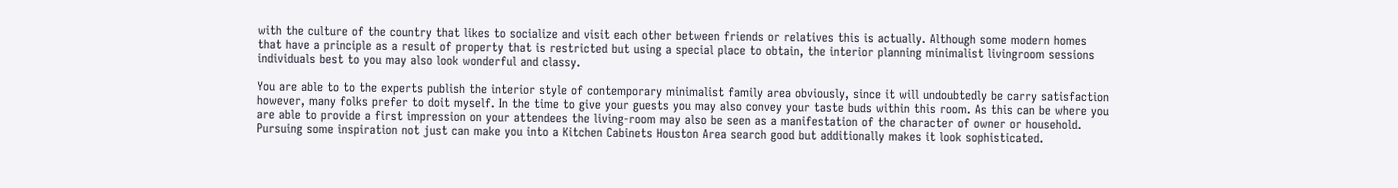with the culture of the country that likes to socialize and visit each other between friends or relatives this is actually. Although some modern homes that have a principle as a result of property that is restricted but using a special place to obtain, the interior planning minimalist livingroom sessions individuals best to you may also look wonderful and classy.

You are able to to the experts publish the interior style of contemporary minimalist family area obviously, since it will undoubtedly be carry satisfaction however, many folks prefer to doit myself. In the time to give your guests you may also convey your taste buds within this room. As this can be where you are able to provide a first impression on your attendees the living-room may also be seen as a manifestation of the character of owner or household. Pursuing some inspiration not just can make you into a Kitchen Cabinets Houston Area search good but additionally makes it look sophisticated.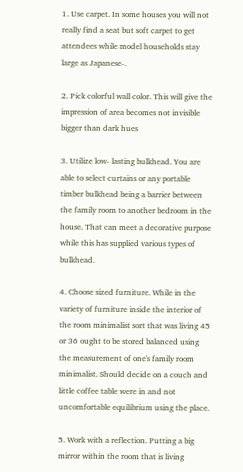1. Use carpet. In some houses you will not really find a seat but soft carpet to get attendees while model households stay large as Japanese-.

2. Pick colorful wall color. This will give the impression of area becomes not invisible bigger than dark hues

3. Utilize low- lasting bulkhead. You are able to select curtains or any portable timber bulkhead being a barrier between the family room to another bedroom in the house. That can meet a decorative purpose while this has supplied various types of bulkhead.

4. Choose sized furniture. While in the variety of furniture inside the interior of the room minimalist sort that was living 45 or 36 ought to be stored balanced using the measurement of one's family room minimalist. Should decide on a couch and little coffee table were in and not uncomfortable equilibrium using the place.

5. Work with a reflection. Putting a big mirror within the room that is living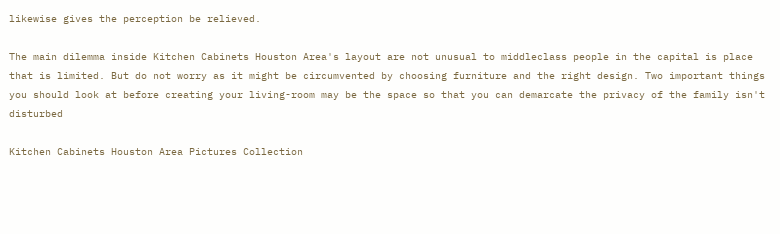likewise gives the perception be relieved.

The main dilemma inside Kitchen Cabinets Houston Area's layout are not unusual to middleclass people in the capital is place that is limited. But do not worry as it might be circumvented by choosing furniture and the right design. Two important things you should look at before creating your living-room may be the space so that you can demarcate the privacy of the family isn't disturbed

Kitchen Cabinets Houston Area Pictures Collection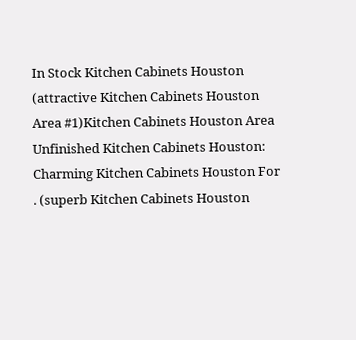In Stock Kitchen Cabinets Houston (attractive Kitchen Cabinets Houston Area #1)Kitchen Cabinets Houston Area Unfinished Kitchen Cabinets Houston: Charming Kitchen Cabinets Houston For . (superb Kitchen Cabinets Houston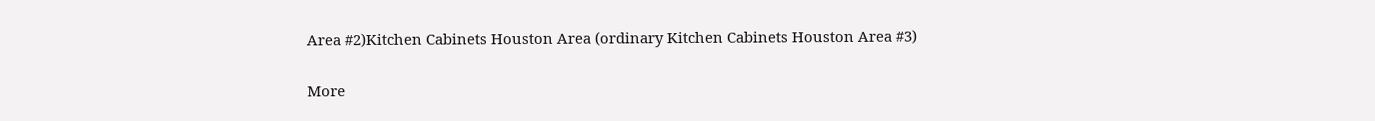Area #2)Kitchen Cabinets Houston Area (ordinary Kitchen Cabinets Houston Area #3)

More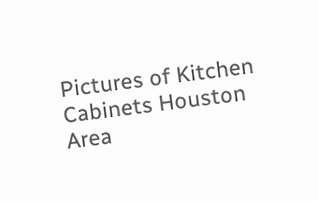Pictures of Kitchen Cabinets Houston Area